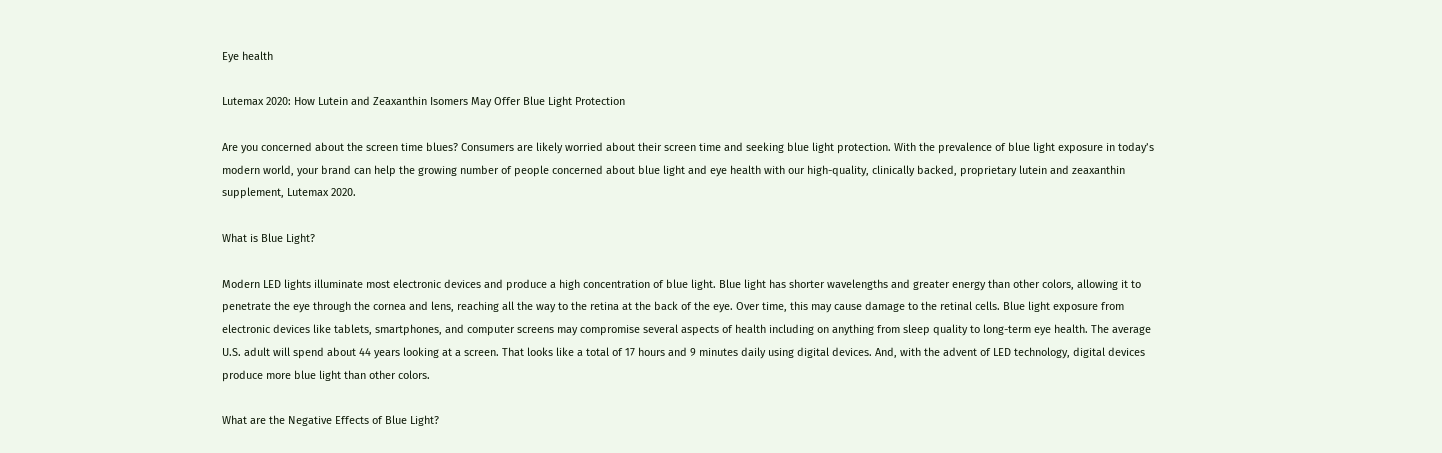Eye health

Lutemax 2020: How Lutein and Zeaxanthin Isomers May Offer Blue Light Protection

Are you concerned about the screen time blues? Consumers are likely worried about their screen time and seeking blue light protection. With the prevalence of blue light exposure in today’s modern world, your brand can help the growing number of people concerned about blue light and eye health with our high-quality, clinically backed, proprietary lutein and zeaxanthin supplement, Lutemax 2020.

What is Blue Light?

Modern LED lights illuminate most electronic devices and produce a high concentration of blue light. Blue light has shorter wavelengths and greater energy than other colors, allowing it to penetrate the eye through the cornea and lens, reaching all the way to the retina at the back of the eye. Over time, this may cause damage to the retinal cells. Blue light exposure from electronic devices like tablets, smartphones, and computer screens may compromise several aspects of health including on anything from sleep quality to long-term eye health. The average U.S. adult will spend about 44 years looking at a screen. That looks like a total of 17 hours and 9 minutes daily using digital devices. And, with the advent of LED technology, digital devices produce more blue light than other colors.

What are the Negative Effects of Blue Light?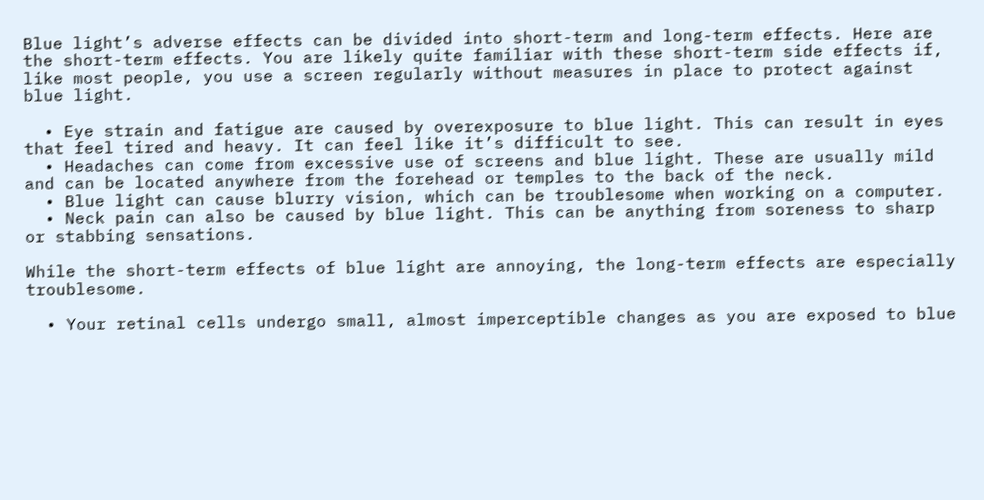Blue light’s adverse effects can be divided into short-term and long-term effects. Here are the short-term effects. You are likely quite familiar with these short-term side effects if, like most people, you use a screen regularly without measures in place to protect against  blue light.

  • Eye strain and fatigue are caused by overexposure to blue light. This can result in eyes that feel tired and heavy. It can feel like it’s difficult to see.
  • Headaches can come from excessive use of screens and blue light. These are usually mild and can be located anywhere from the forehead or temples to the back of the neck.
  • Blue light can cause blurry vision, which can be troublesome when working on a computer.
  • Neck pain can also be caused by blue light. This can be anything from soreness to sharp or stabbing sensations.

While the short-term effects of blue light are annoying, the long-term effects are especially troublesome.

  • Your retinal cells undergo small, almost imperceptible changes as you are exposed to blue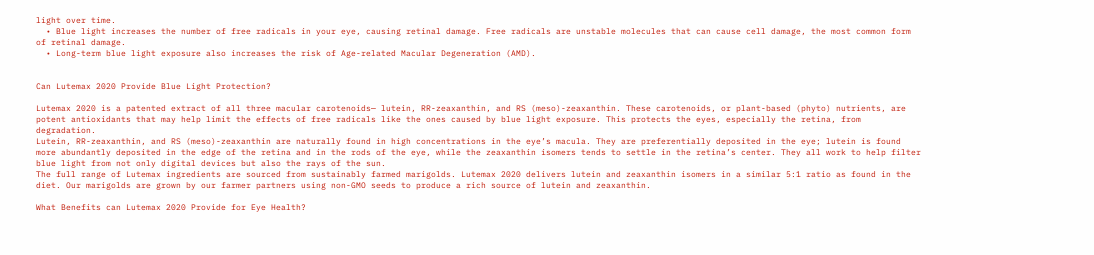light over time.
  • Blue light increases the number of free radicals in your eye, causing retinal damage. Free radicals are unstable molecules that can cause cell damage, the most common form of retinal damage.
  • Long-term blue light exposure also increases the risk of Age-related Macular Degeneration (AMD).


Can Lutemax 2020 Provide Blue Light Protection?

Lutemax 2020 is a patented extract of all three macular carotenoids— lutein, RR-zeaxanthin, and RS (meso)-zeaxanthin. These carotenoids, or plant-based (phyto) nutrients, are potent antioxidants that may help limit the effects of free radicals like the ones caused by blue light exposure. This protects the eyes, especially the retina, from degradation.
Lutein, RR-zeaxanthin, and RS (meso)-zeaxanthin are naturally found in high concentrations in the eye’s macula. They are preferentially deposited in the eye; lutein is found more abundantly deposited in the edge of the retina and in the rods of the eye, while the zeaxanthin isomers tends to settle in the retina’s center. They all work to help filter blue light from not only digital devices but also the rays of the sun.
The full range of Lutemax ingredients are sourced from sustainably farmed marigolds. Lutemax 2020 delivers lutein and zeaxanthin isomers in a similar 5:1 ratio as found in the diet. Our marigolds are grown by our farmer partners using non-GMO seeds to produce a rich source of lutein and zeaxanthin.

What Benefits can Lutemax 2020 Provide for Eye Health?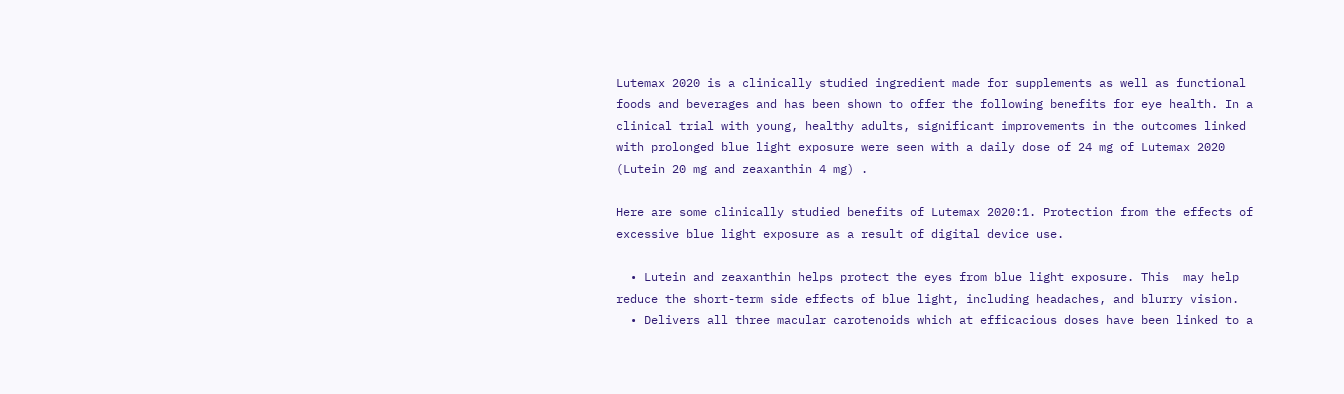Lutemax 2020 is a clinically studied ingredient made for supplements as well as functional foods and beverages and has been shown to offer the following benefits for eye health. In a clinical trial with young, healthy adults, significant improvements in the outcomes linked with prolonged blue light exposure were seen with a daily dose of 24 mg of Lutemax 2020 (Lutein 20 mg and zeaxanthin 4 mg) .

Here are some clinically studied benefits of Lutemax 2020:1. Protection from the effects of excessive blue light exposure as a result of digital device use.

  • Lutein and zeaxanthin helps protect the eyes from blue light exposure. This  may help reduce the short-term side effects of blue light, including headaches, and blurry vision.
  • Delivers all three macular carotenoids which at efficacious doses have been linked to a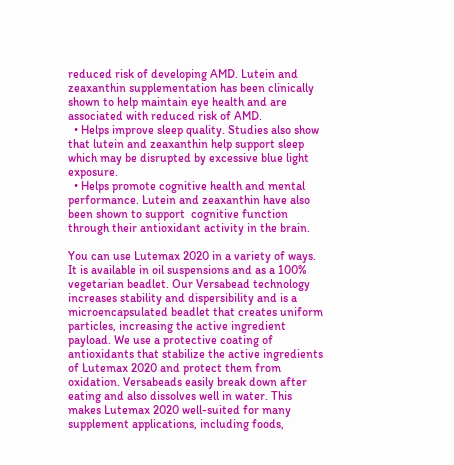reduced risk of developing AMD. Lutein and zeaxanthin supplementation has been clinically shown to help maintain eye health and are associated with reduced risk of AMD.
  • Helps improve sleep quality. Studies also show that lutein and zeaxanthin help support sleep which may be disrupted by excessive blue light exposure.
  • Helps promote cognitive health and mental performance. Lutein and zeaxanthin have also been shown to support  cognitive function through their antioxidant activity in the brain.

You can use Lutemax 2020 in a variety of ways. It is available in oil suspensions and as a 100% vegetarian beadlet. Our Versabead technology increases stability and dispersibility and is a microencapsulated beadlet that creates uniform particles, increasing the active ingredient payload. We use a protective coating of antioxidants that stabilize the active ingredients of Lutemax 2020 and protect them from oxidation. Versabeads easily break down after eating and also dissolves well in water. This makes Lutemax 2020 well-suited for many supplement applications, including foods,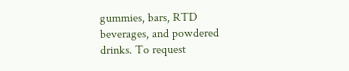gummies, bars, RTD beverages, and powdered drinks. To request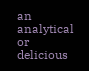an analytical or delicious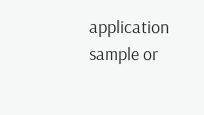application sample or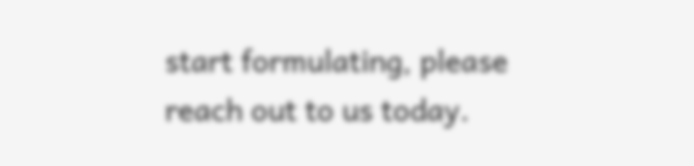start formulating, please reach out to us today.